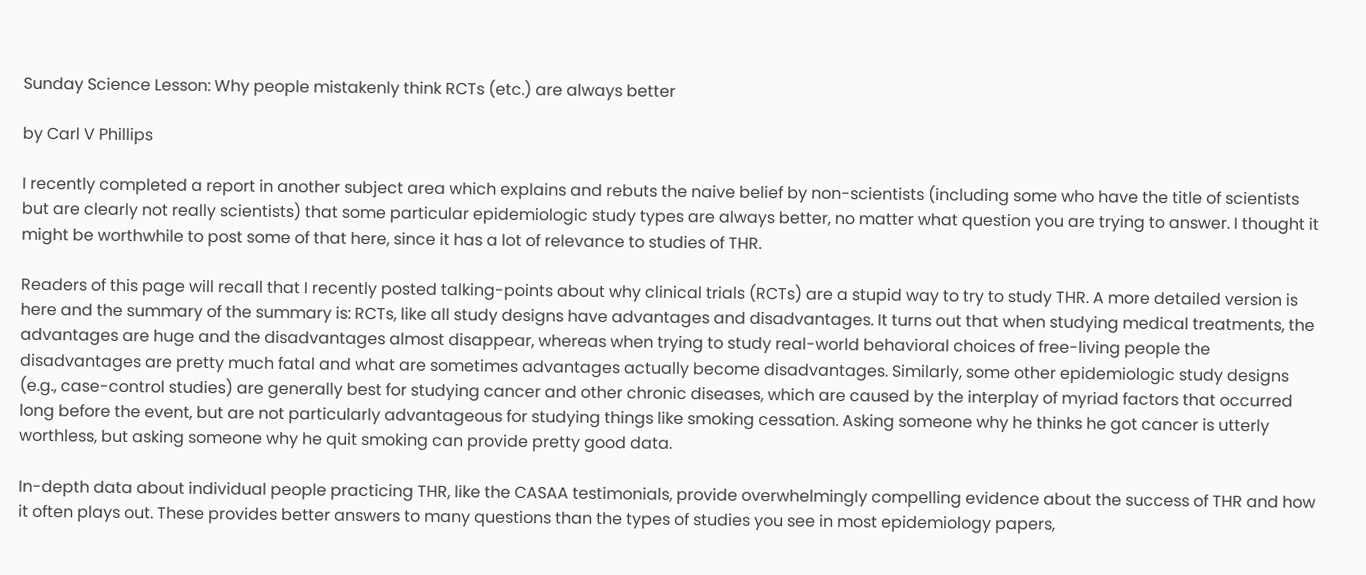Sunday Science Lesson: Why people mistakenly think RCTs (etc.) are always better

by Carl V Phillips

I recently completed a report in another subject area which explains and rebuts the naive belief by non-scientists (including some who have the title of scientists but are clearly not really scientists) that some particular epidemiologic study types are always better, no matter what question you are trying to answer. I thought it might be worthwhile to post some of that here, since it has a lot of relevance to studies of THR.

Readers of this page will recall that I recently posted talking-points about why clinical trials (RCTs) are a stupid way to try to study THR. A more detailed version is here and the summary of the summary is: RCTs, like all study designs have advantages and disadvantages. It turns out that when studying medical treatments, the advantages are huge and the disadvantages almost disappear, whereas when trying to study real-world behavioral choices of free-living people the disadvantages are pretty much fatal and what are sometimes advantages actually become disadvantages. Similarly, some other epidemiologic study designs (e.g., case-control studies) are generally best for studying cancer and other chronic diseases, which are caused by the interplay of myriad factors that occurred long before the event, but are not particularly advantageous for studying things like smoking cessation. Asking someone why he thinks he got cancer is utterly worthless, but asking someone why he quit smoking can provide pretty good data.

In-depth data about individual people practicing THR, like the CASAA testimonials, provide overwhelmingly compelling evidence about the success of THR and how it often plays out. These provides better answers to many questions than the types of studies you see in most epidemiology papers,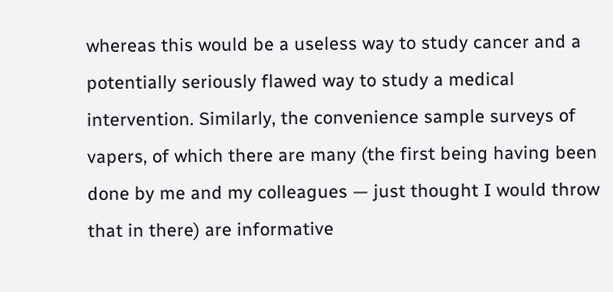whereas this would be a useless way to study cancer and a potentially seriously flawed way to study a medical intervention. Similarly, the convenience sample surveys of vapers, of which there are many (the first being having been done by me and my colleagues — just thought I would throw that in there) are informative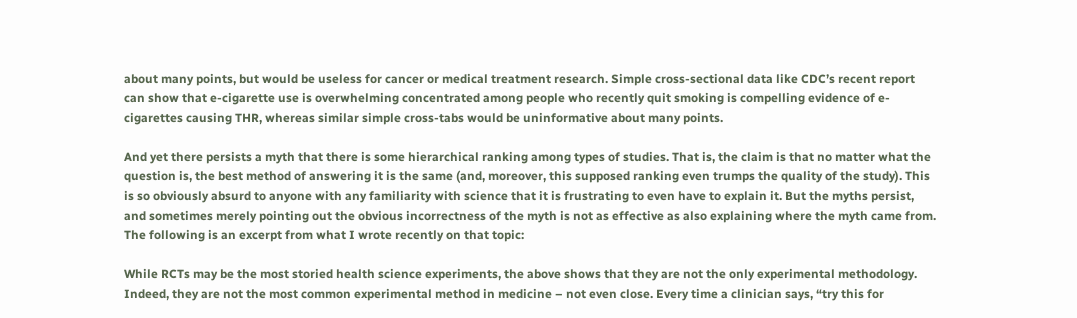about many points, but would be useless for cancer or medical treatment research. Simple cross-sectional data like CDC’s recent report can show that e-cigarette use is overwhelming concentrated among people who recently quit smoking is compelling evidence of e-cigarettes causing THR, whereas similar simple cross-tabs would be uninformative about many points.

And yet there persists a myth that there is some hierarchical ranking among types of studies. That is, the claim is that no matter what the question is, the best method of answering it is the same (and, moreover, this supposed ranking even trumps the quality of the study). This is so obviously absurd to anyone with any familiarity with science that it is frustrating to even have to explain it. But the myths persist, and sometimes merely pointing out the obvious incorrectness of the myth is not as effective as also explaining where the myth came from. The following is an excerpt from what I wrote recently on that topic:

While RCTs may be the most storied health science experiments, the above shows that they are not the only experimental methodology. Indeed, they are not the most common experimental method in medicine – not even close. Every time a clinician says, “try this for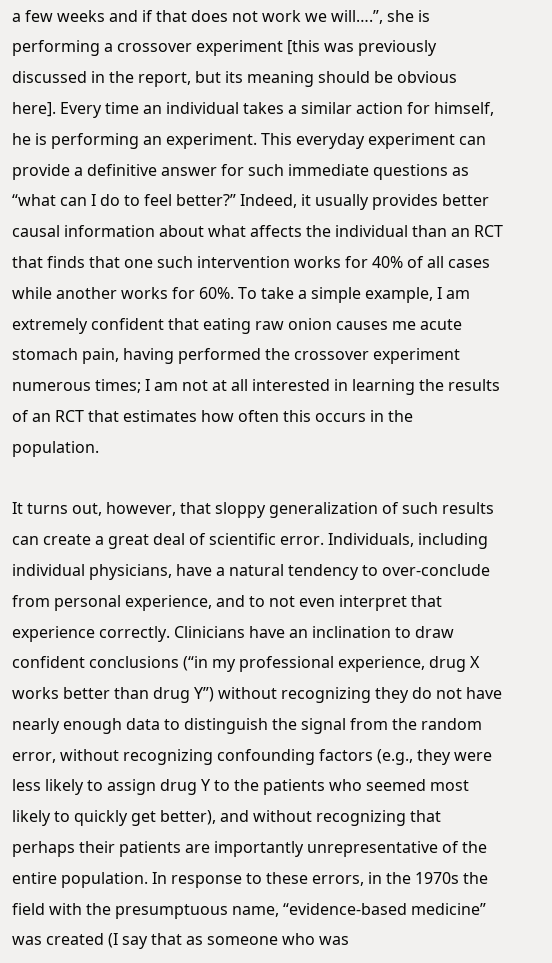a few weeks and if that does not work we will….”, she is performing a crossover experiment [this was previously discussed in the report, but its meaning should be obvious here]. Every time an individual takes a similar action for himself, he is performing an experiment. This everyday experiment can provide a definitive answer for such immediate questions as “what can I do to feel better?” Indeed, it usually provides better causal information about what affects the individual than an RCT that finds that one such intervention works for 40% of all cases while another works for 60%. To take a simple example, I am extremely confident that eating raw onion causes me acute stomach pain, having performed the crossover experiment numerous times; I am not at all interested in learning the results of an RCT that estimates how often this occurs in the population.

It turns out, however, that sloppy generalization of such results can create a great deal of scientific error. Individuals, including individual physicians, have a natural tendency to over-conclude from personal experience, and to not even interpret that experience correctly. Clinicians have an inclination to draw confident conclusions (“in my professional experience, drug X works better than drug Y”) without recognizing they do not have nearly enough data to distinguish the signal from the random error, without recognizing confounding factors (e.g., they were less likely to assign drug Y to the patients who seemed most likely to quickly get better), and without recognizing that perhaps their patients are importantly unrepresentative of the entire population. In response to these errors, in the 1970s the field with the presumptuous name, “evidence-based medicine” was created (I say that as someone who was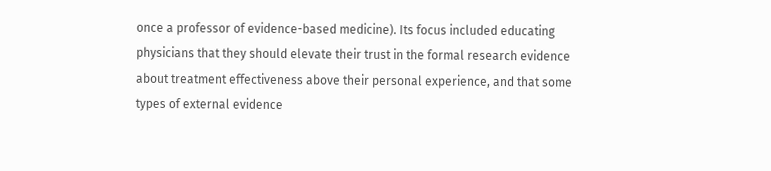once a professor of evidence-based medicine). Its focus included educating physicians that they should elevate their trust in the formal research evidence about treatment effectiveness above their personal experience, and that some types of external evidence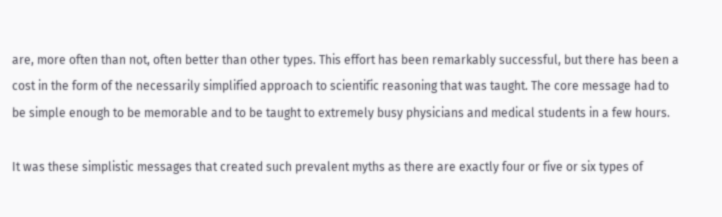are, more often than not, often better than other types. This effort has been remarkably successful, but there has been a cost in the form of the necessarily simplified approach to scientific reasoning that was taught. The core message had to be simple enough to be memorable and to be taught to extremely busy physicians and medical students in a few hours.

It was these simplistic messages that created such prevalent myths as there are exactly four or five or six types of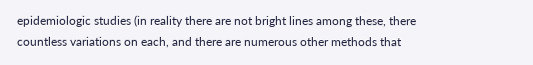epidemiologic studies (in reality there are not bright lines among these, there countless variations on each, and there are numerous other methods that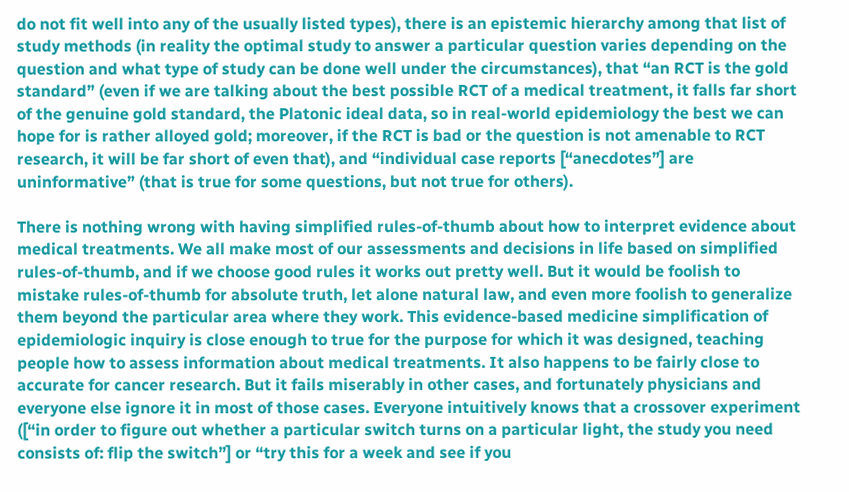do not fit well into any of the usually listed types), there is an epistemic hierarchy among that list of study methods (in reality the optimal study to answer a particular question varies depending on the question and what type of study can be done well under the circumstances), that “an RCT is the gold standard” (even if we are talking about the best possible RCT of a medical treatment, it falls far short of the genuine gold standard, the Platonic ideal data, so in real-world epidemiology the best we can hope for is rather alloyed gold; moreover, if the RCT is bad or the question is not amenable to RCT research, it will be far short of even that), and “individual case reports [“anecdotes”] are uninformative” (that is true for some questions, but not true for others).

There is nothing wrong with having simplified rules-of-thumb about how to interpret evidence about medical treatments. We all make most of our assessments and decisions in life based on simplified rules-of-thumb, and if we choose good rules it works out pretty well. But it would be foolish to mistake rules-of-thumb for absolute truth, let alone natural law, and even more foolish to generalize them beyond the particular area where they work. This evidence-based medicine simplification of epidemiologic inquiry is close enough to true for the purpose for which it was designed, teaching people how to assess information about medical treatments. It also happens to be fairly close to accurate for cancer research. But it fails miserably in other cases, and fortunately physicians and everyone else ignore it in most of those cases. Everyone intuitively knows that a crossover experiment ([“in order to figure out whether a particular switch turns on a particular light, the study you need consists of: flip the switch”] or “try this for a week and see if you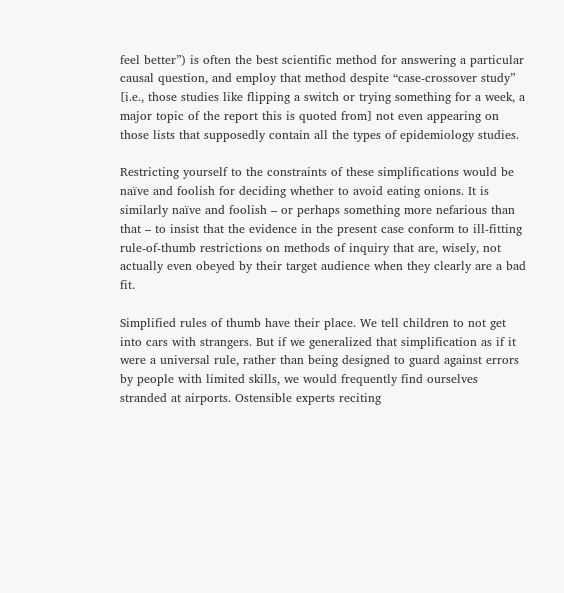feel better”) is often the best scientific method for answering a particular causal question, and employ that method despite “case-crossover study” [i.e., those studies like flipping a switch or trying something for a week, a major topic of the report this is quoted from] not even appearing on those lists that supposedly contain all the types of epidemiology studies.

Restricting yourself to the constraints of these simplifications would be naïve and foolish for deciding whether to avoid eating onions. It is similarly naïve and foolish – or perhaps something more nefarious than that – to insist that the evidence in the present case conform to ill-fitting rule-of-thumb restrictions on methods of inquiry that are, wisely, not actually even obeyed by their target audience when they clearly are a bad fit.

Simplified rules of thumb have their place. We tell children to not get into cars with strangers. But if we generalized that simplification as if it were a universal rule, rather than being designed to guard against errors by people with limited skills, we would frequently find ourselves stranded at airports. Ostensible experts reciting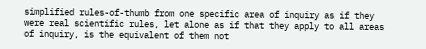simplified rules-of-thumb from one specific area of inquiry as if they were real scientific rules, let alone as if that they apply to all areas of inquiry, is the equivalent of them not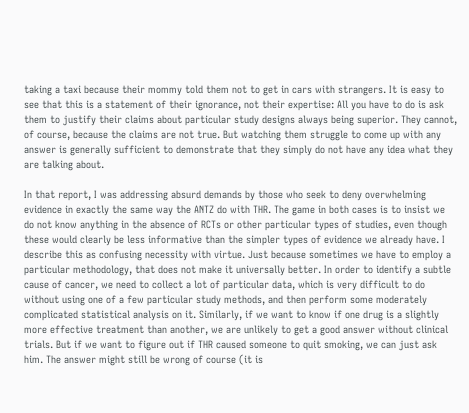taking a taxi because their mommy told them not to get in cars with strangers. It is easy to see that this is a statement of their ignorance, not their expertise: All you have to do is ask them to justify their claims about particular study designs always being superior. They cannot, of course, because the claims are not true. But watching them struggle to come up with any answer is generally sufficient to demonstrate that they simply do not have any idea what they are talking about.

In that report, I was addressing absurd demands by those who seek to deny overwhelming evidence in exactly the same way the ANTZ do with THR. The game in both cases is to insist we do not know anything in the absence of RCTs or other particular types of studies, even though these would clearly be less informative than the simpler types of evidence we already have. I describe this as confusing necessity with virtue. Just because sometimes we have to employ a particular methodology, that does not make it universally better. In order to identify a subtle cause of cancer, we need to collect a lot of particular data, which is very difficult to do without using one of a few particular study methods, and then perform some moderately complicated statistical analysis on it. Similarly, if we want to know if one drug is a slightly more effective treatment than another, we are unlikely to get a good answer without clinical trials. But if we want to figure out if THR caused someone to quit smoking, we can just ask him. The answer might still be wrong of course (it is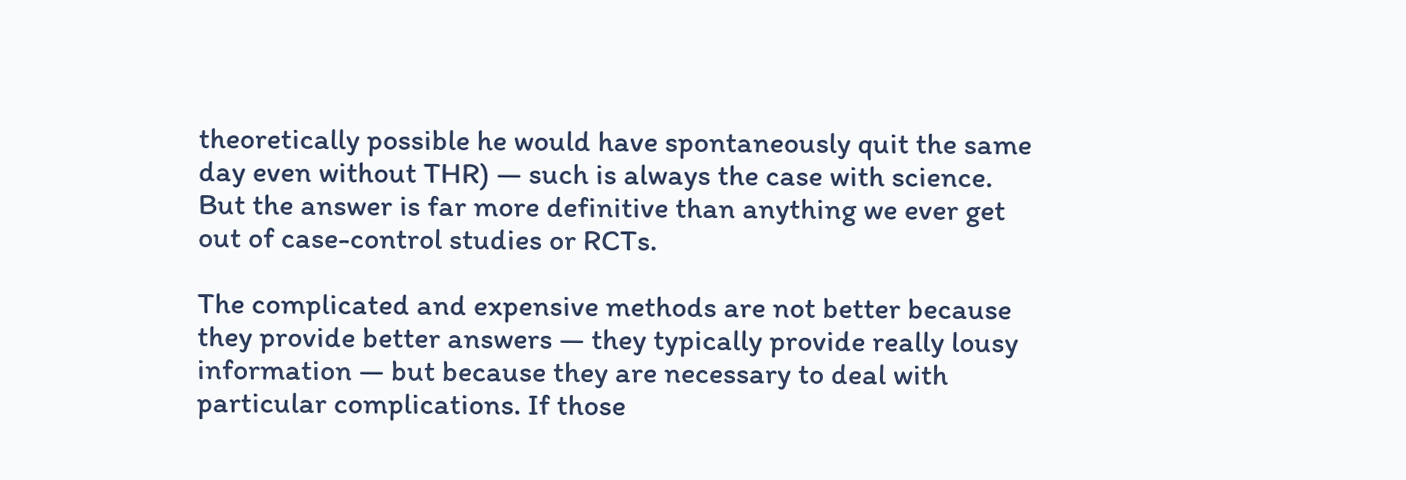theoretically possible he would have spontaneously quit the same day even without THR) — such is always the case with science. But the answer is far more definitive than anything we ever get out of case-control studies or RCTs.

The complicated and expensive methods are not better because they provide better answers — they typically provide really lousy information — but because they are necessary to deal with particular complications. If those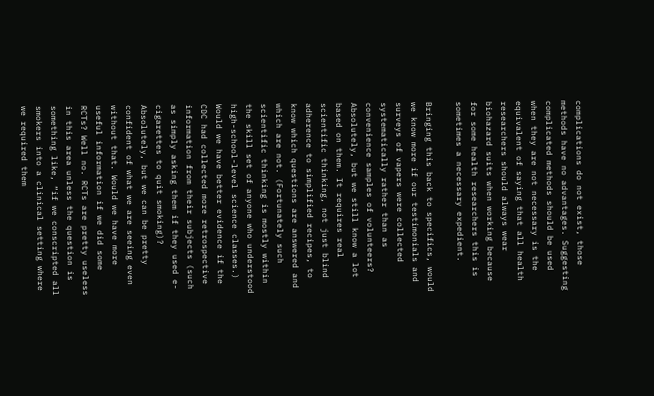complications do not exist, those methods have no advantages. Suggesting complicated methods should be used when they are not necessary is the equivalent of saying that all health researchers should always wear biohazard suits when working because for some health researchers this is sometimes a necessary expedient.

Bringing this back to specifics, would we know more if our testimonials and surveys of vapers were collected systematically rather than as convenience samples of volunteers? Absolutely, but we still know a lot based on them. It requires real scientific thinking, not just blind adherence to simplified recipes, to know which questions are answered and which are not. (Fortunately such scientific thinking is mostly within the skill set of anyone who understood high-school-level science classes.) Would we have better evidence if the CDC had collected more retrospective information from their subjects (such as simply asking them if they used e-cigarettes to quit smoking)? Absolutely, but we can be pretty confident of what we are seeing even without that. Would we have more useful information if we did some RCTs? Well no. RCTs are pretty useless in this area unless the question is something like, “if we conscripted all smokers into a clinical setting where we required them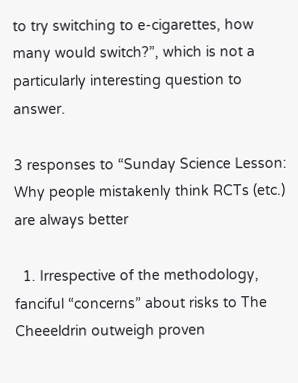to try switching to e-cigarettes, how many would switch?”, which is not a particularly interesting question to answer.

3 responses to “Sunday Science Lesson: Why people mistakenly think RCTs (etc.) are always better

  1. Irrespective of the methodology, fanciful “concerns” about risks to The Cheeeldrin outweigh proven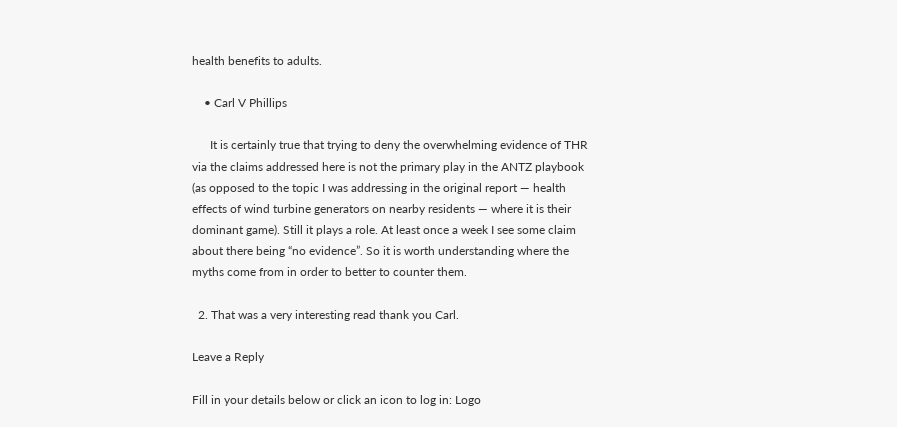health benefits to adults.

    • Carl V Phillips

      It is certainly true that trying to deny the overwhelming evidence of THR via the claims addressed here is not the primary play in the ANTZ playbook (as opposed to the topic I was addressing in the original report — health effects of wind turbine generators on nearby residents — where it is their dominant game). Still it plays a role. At least once a week I see some claim about there being “no evidence”. So it is worth understanding where the myths come from in order to better to counter them.

  2. That was a very interesting read thank you Carl.

Leave a Reply

Fill in your details below or click an icon to log in: Logo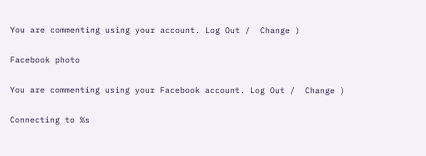You are commenting using your account. Log Out /  Change )

Facebook photo

You are commenting using your Facebook account. Log Out /  Change )

Connecting to %s